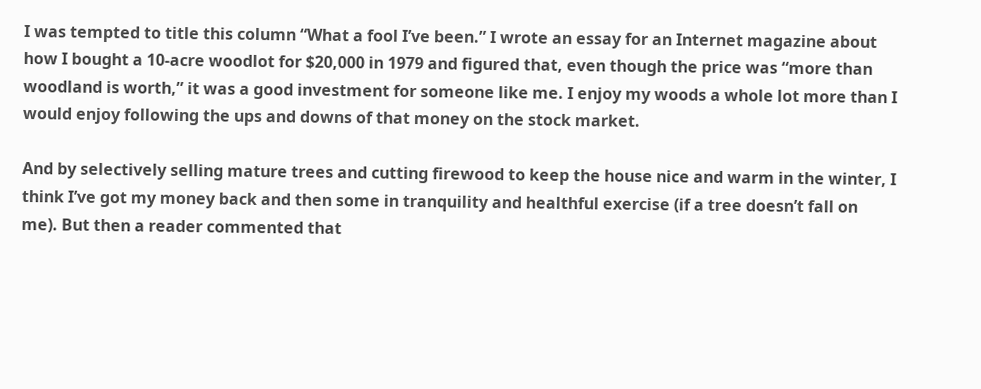I was tempted to title this column “What a fool I’ve been.” I wrote an essay for an Internet magazine about how I bought a 10-acre woodlot for $20,000 in 1979 and figured that, even though the price was “more than woodland is worth,” it was a good investment for someone like me. I enjoy my woods a whole lot more than I would enjoy following the ups and downs of that money on the stock market.

And by selectively selling mature trees and cutting firewood to keep the house nice and warm in the winter, I think I’ve got my money back and then some in tranquility and healthful exercise (if a tree doesn’t fall on me). But then a reader commented that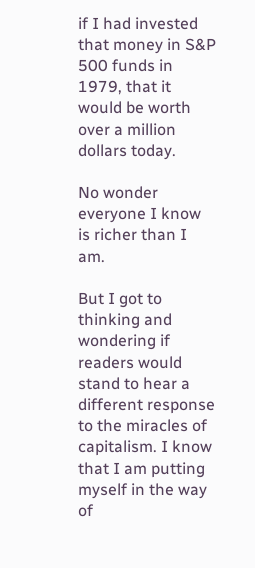if I had invested that money in S&P 500 funds in 1979, that it would be worth over a million dollars today.

No wonder everyone I know is richer than I am.

But I got to thinking and wondering if readers would stand to hear a different response to the miracles of capitalism. I know that I am putting myself in the way of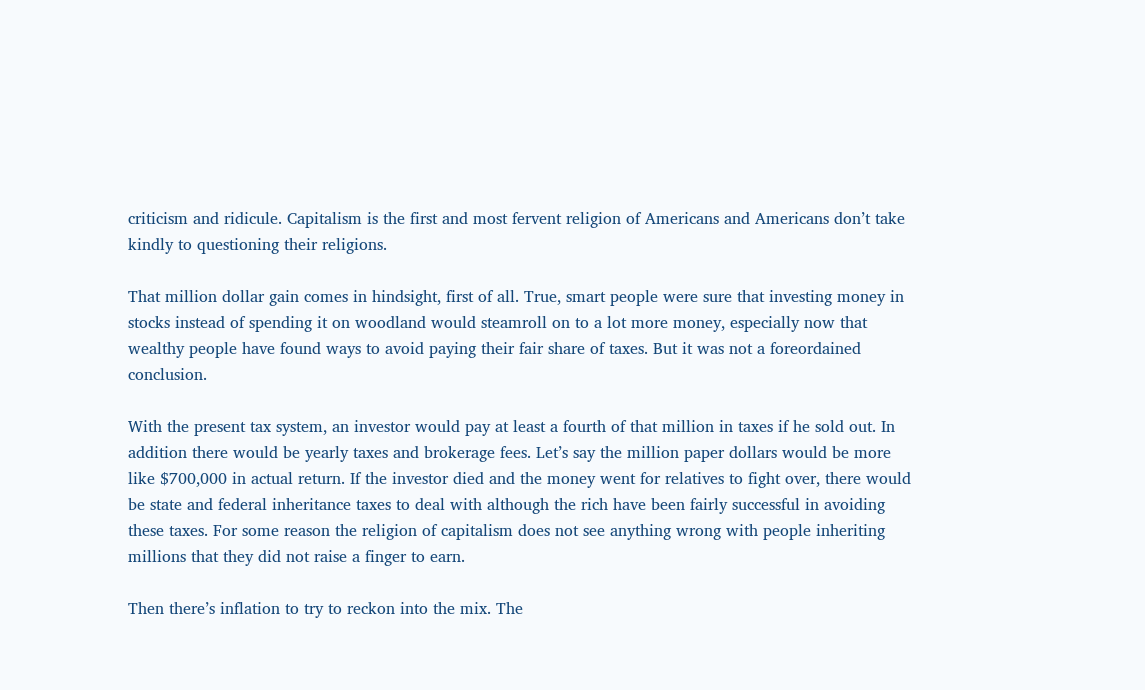criticism and ridicule. Capitalism is the first and most fervent religion of Americans and Americans don’t take kindly to questioning their religions.

That million dollar gain comes in hindsight, first of all. True, smart people were sure that investing money in stocks instead of spending it on woodland would steamroll on to a lot more money, especially now that wealthy people have found ways to avoid paying their fair share of taxes. But it was not a foreordained conclusion.

With the present tax system, an investor would pay at least a fourth of that million in taxes if he sold out. In addition there would be yearly taxes and brokerage fees. Let’s say the million paper dollars would be more like $700,000 in actual return. If the investor died and the money went for relatives to fight over, there would be state and federal inheritance taxes to deal with although the rich have been fairly successful in avoiding these taxes. For some reason the religion of capitalism does not see anything wrong with people inheriting millions that they did not raise a finger to earn.

Then there’s inflation to try to reckon into the mix. The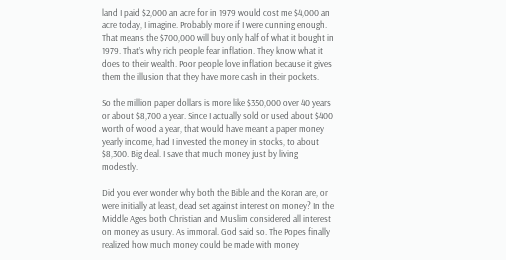land I paid $2,000 an acre for in 1979 would cost me $4,000 an acre today, I imagine. Probably more if I were cunning enough. That means the $700,000 will buy only half of what it bought in 1979. That’s why rich people fear inflation. They know what it does to their wealth. Poor people love inflation because it gives them the illusion that they have more cash in their pockets.

So the million paper dollars is more like $350,000 over 40 years or about $8,700 a year. Since I actually sold or used about $400 worth of wood a year, that would have meant a paper money yearly income, had I invested the money in stocks, to about $8,300. Big deal. I save that much money just by living modestly.

Did you ever wonder why both the Bible and the Koran are, or were initially at least, dead set against interest on money? In the Middle Ages both Christian and Muslim considered all interest on money as usury. As immoral. God said so. The Popes finally realized how much money could be made with money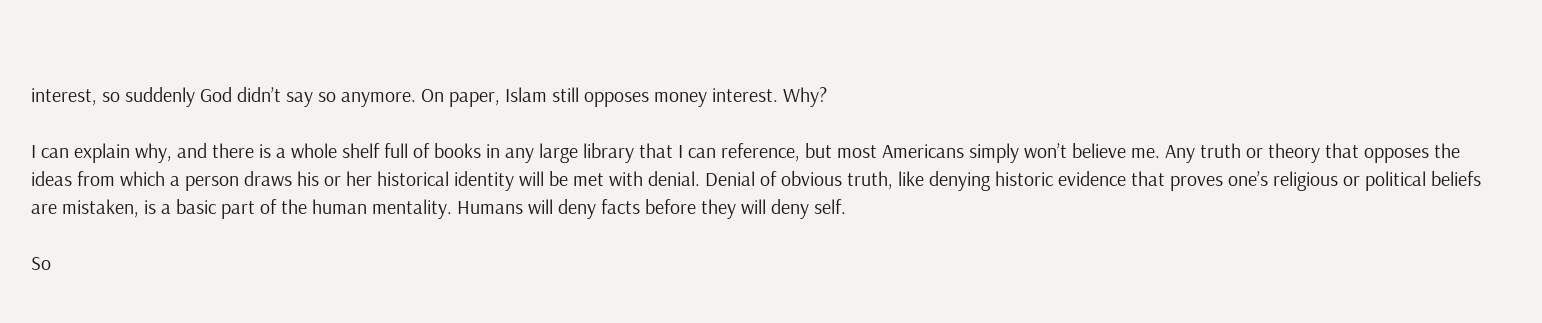interest, so suddenly God didn’t say so anymore. On paper, Islam still opposes money interest. Why?

I can explain why, and there is a whole shelf full of books in any large library that I can reference, but most Americans simply won’t believe me. Any truth or theory that opposes the ideas from which a person draws his or her historical identity will be met with denial. Denial of obvious truth, like denying historic evidence that proves one’s religious or political beliefs are mistaken, is a basic part of the human mentality. Humans will deny facts before they will deny self.

So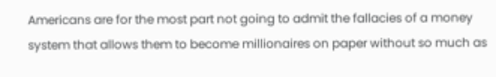Americans are for the most part not going to admit the fallacies of a money system that allows them to become millionaires on paper without so much as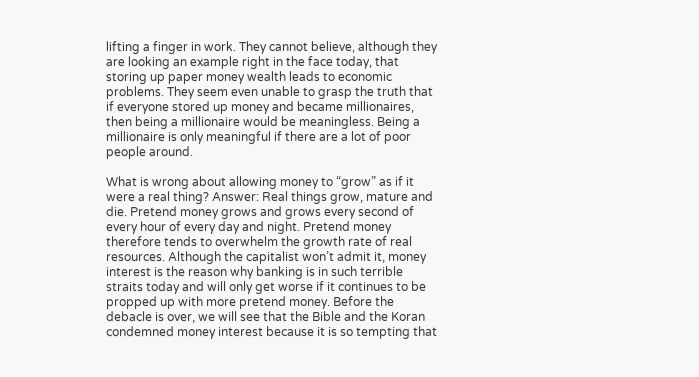lifting a finger in work. They cannot believe, although they are looking an example right in the face today, that storing up paper money wealth leads to economic problems. They seem even unable to grasp the truth that if everyone stored up money and became millionaires, then being a millionaire would be meaningless. Being a millionaire is only meaningful if there are a lot of poor people around.

What is wrong about allowing money to “grow” as if it were a real thing? Answer: Real things grow, mature and die. Pretend money grows and grows every second of every hour of every day and night. Pretend money therefore tends to overwhelm the growth rate of real resources. Although the capitalist won’t admit it, money interest is the reason why banking is in such terrible straits today and will only get worse if it continues to be propped up with more pretend money. Before the debacle is over, we will see that the Bible and the Koran condemned money interest because it is so tempting that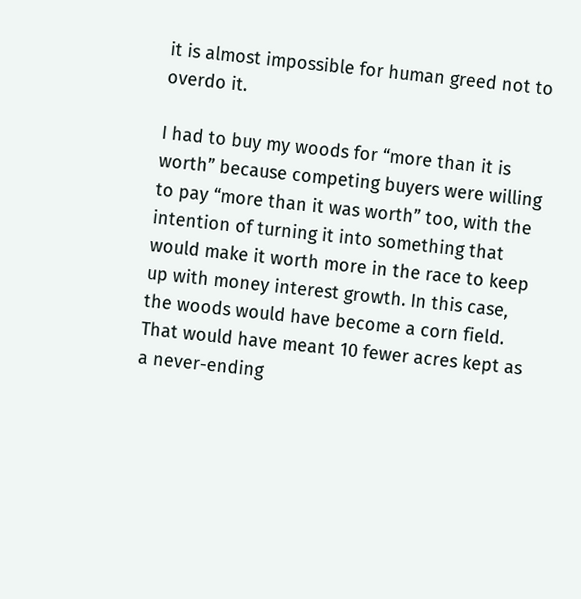it is almost impossible for human greed not to overdo it.

I had to buy my woods for “more than it is worth” because competing buyers were willing to pay “more than it was worth” too, with the intention of turning it into something that would make it worth more in the race to keep up with money interest growth. In this case, the woods would have become a corn field. That would have meant 10 fewer acres kept as a never-ending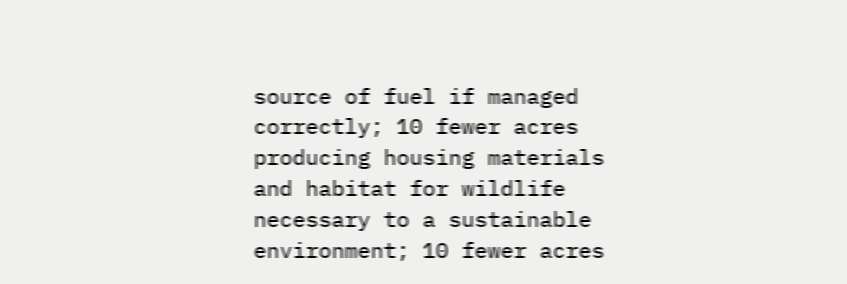source of fuel if managed correctly; 10 fewer acres producing housing materials and habitat for wildlife necessary to a sustainable environment; 10 fewer acres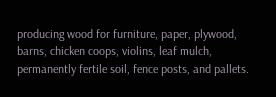producing wood for furniture, paper, plywood, barns, chicken coops, violins, leaf mulch, permanently fertile soil, fence posts, and pallets.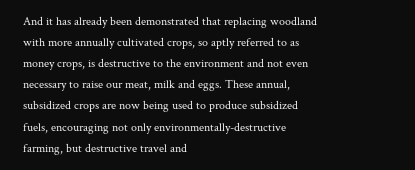And it has already been demonstrated that replacing woodland with more annually cultivated crops, so aptly referred to as money crops, is destructive to the environment and not even necessary to raise our meat, milk and eggs. These annual, subsidized crops are now being used to produce subsidized fuels, encouraging not only environmentally-destructive farming, but destructive travel and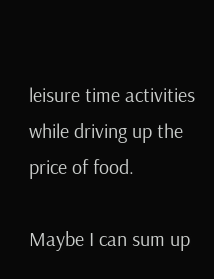leisure time activities while driving up the price of food.

Maybe I can sum up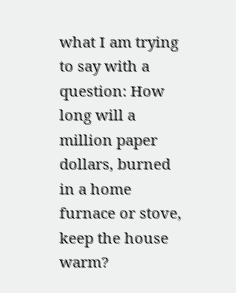what I am trying to say with a question: How long will a million paper dollars, burned in a home furnace or stove, keep the house warm?